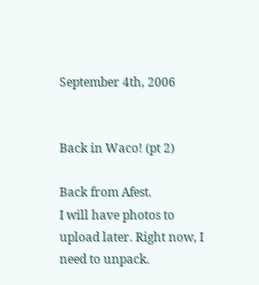September 4th, 2006


Back in Waco! (pt 2)

Back from Afest.
I will have photos to upload later. Right now, I need to unpack.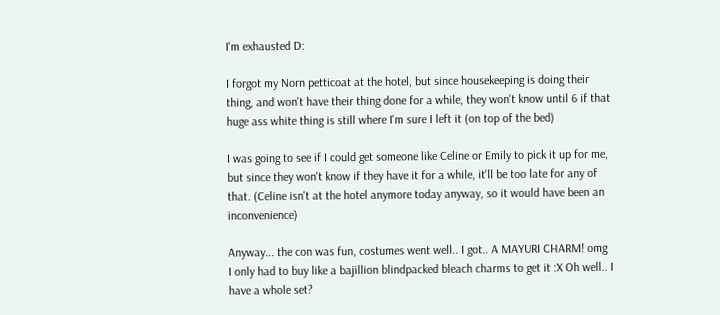I'm exhausted D:

I forgot my Norn petticoat at the hotel, but since housekeeping is doing their thing, and won't have their thing done for a while, they won't know until 6 if that huge ass white thing is still where I'm sure I left it (on top of the bed)

I was going to see if I could get someone like Celine or Emily to pick it up for me, but since they won't know if they have it for a while, it'll be too late for any of that. (Celine isn't at the hotel anymore today anyway, so it would have been an inconvenience)

Anyway... the con was fun, costumes went well.. I got.. A MAYURI CHARM! omg
I only had to buy like a bajillion blindpacked bleach charms to get it :X Oh well.. I have a whole set?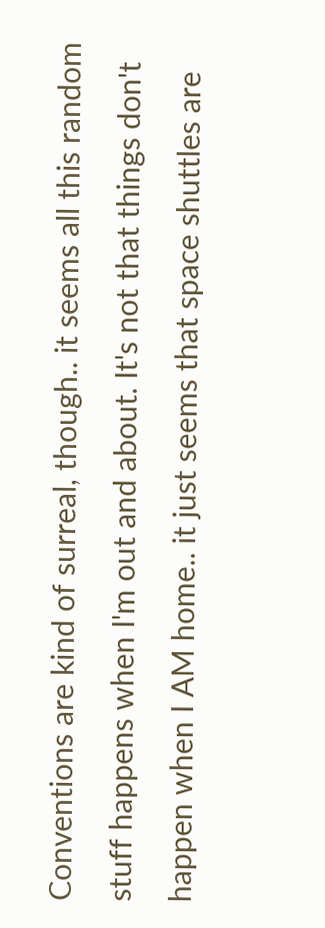Conventions are kind of surreal, though.. it seems all this random stuff happens when I'm out and about. It's not that things don't happen when I AM home.. it just seems that space shuttles are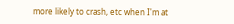more likely to crash, etc when I'm at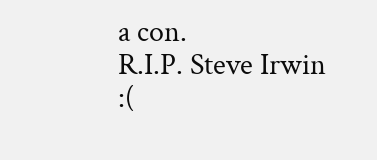a con.
R.I.P. Steve Irwin :(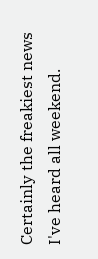Certainly the freakiest news I've heard all weekend.